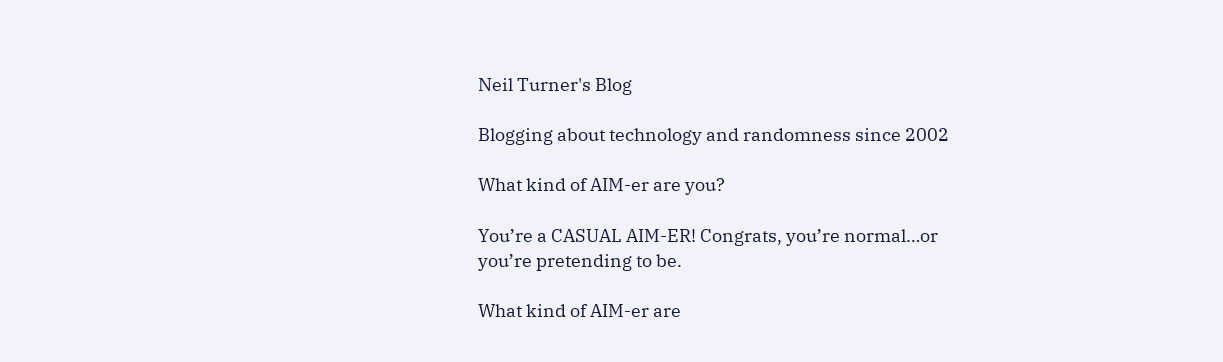Neil Turner's Blog

Blogging about technology and randomness since 2002

What kind of AIM-er are you?

You’re a CASUAL AIM-ER! Congrats, you’re normal…or you’re pretending to be.

What kind of AIM-er are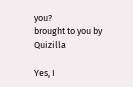you?
brought to you by Quizilla

Yes, I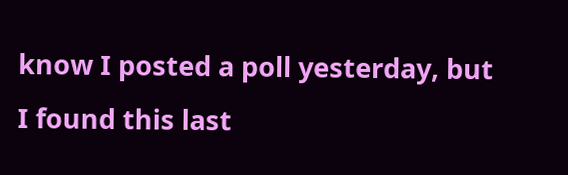know I posted a poll yesterday, but I found this last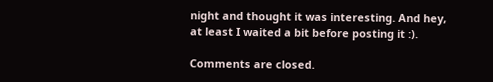night and thought it was interesting. And hey, at least I waited a bit before posting it :).

Comments are closed.